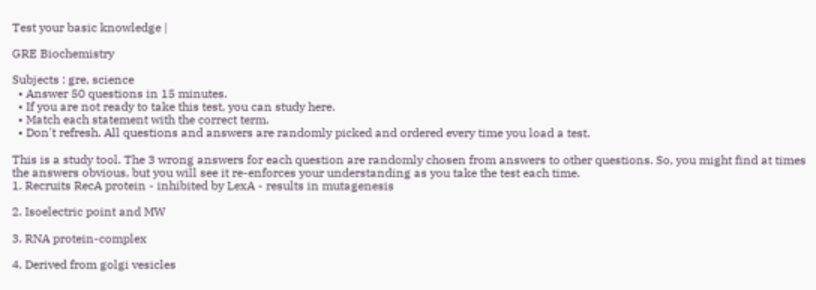Test your basic knowledge |

GRE Biochemistry

Subjects : gre, science
  • Answer 50 questions in 15 minutes.
  • If you are not ready to take this test, you can study here.
  • Match each statement with the correct term.
  • Don't refresh. All questions and answers are randomly picked and ordered every time you load a test.

This is a study tool. The 3 wrong answers for each question are randomly chosen from answers to other questions. So, you might find at times the answers obvious, but you will see it re-enforces your understanding as you take the test each time.
1. Recruits RecA protein - inhibited by LexA - results in mutagenesis

2. Isoelectric point and MW

3. RNA protein-complex

4. Derived from golgi vesicles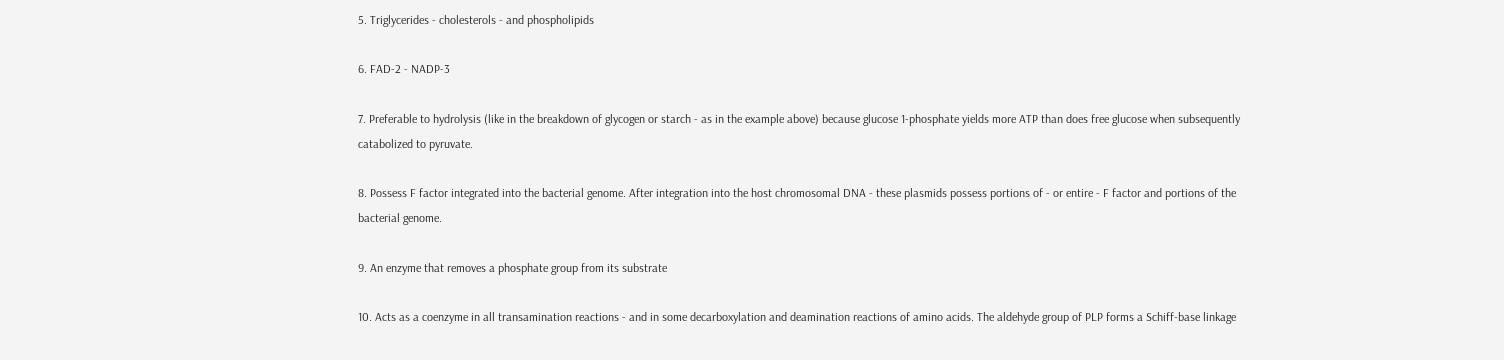5. Triglycerides - cholesterols - and phospholipids

6. FAD-2 - NADP-3

7. Preferable to hydrolysis (like in the breakdown of glycogen or starch - as in the example above) because glucose 1-phosphate yields more ATP than does free glucose when subsequently catabolized to pyruvate.

8. Possess F factor integrated into the bacterial genome. After integration into the host chromosomal DNA - these plasmids possess portions of - or entire - F factor and portions of the bacterial genome.

9. An enzyme that removes a phosphate group from its substrate

10. Acts as a coenzyme in all transamination reactions - and in some decarboxylation and deamination reactions of amino acids. The aldehyde group of PLP forms a Schiff-base linkage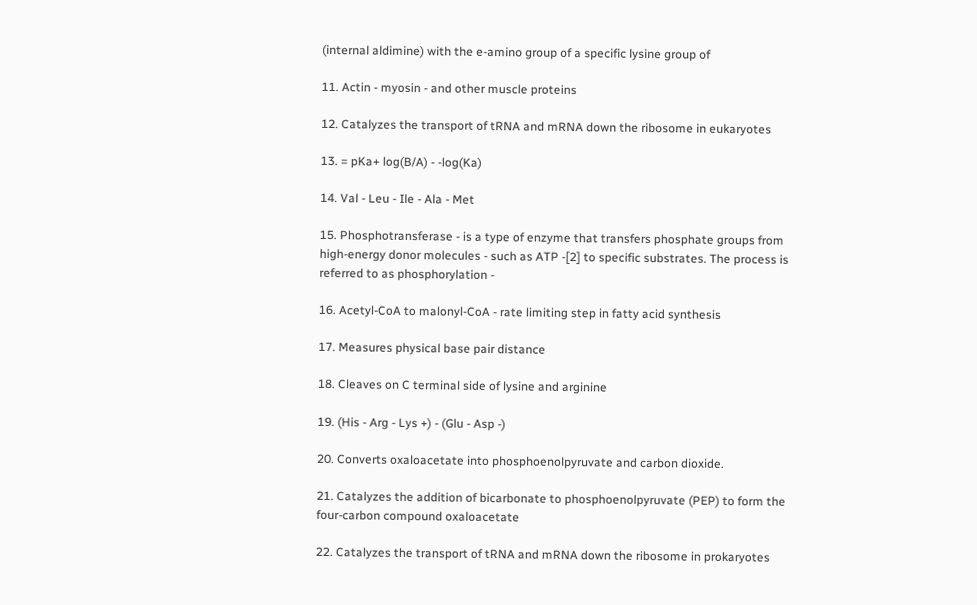(internal aldimine) with the e-amino group of a specific lysine group of

11. Actin - myosin - and other muscle proteins

12. Catalyzes the transport of tRNA and mRNA down the ribosome in eukaryotes

13. = pKa+ log(B/A) - -log(Ka)

14. Val - Leu - Ile - Ala - Met

15. Phosphotransferase - is a type of enzyme that transfers phosphate groups from high-energy donor molecules - such as ATP -[2] to specific substrates. The process is referred to as phosphorylation -

16. Acetyl-CoA to malonyl-CoA - rate limiting step in fatty acid synthesis

17. Measures physical base pair distance

18. Cleaves on C terminal side of lysine and arginine

19. (His - Arg - Lys +) - (Glu - Asp -)

20. Converts oxaloacetate into phosphoenolpyruvate and carbon dioxide.

21. Catalyzes the addition of bicarbonate to phosphoenolpyruvate (PEP) to form the four-carbon compound oxaloacetate

22. Catalyzes the transport of tRNA and mRNA down the ribosome in prokaryotes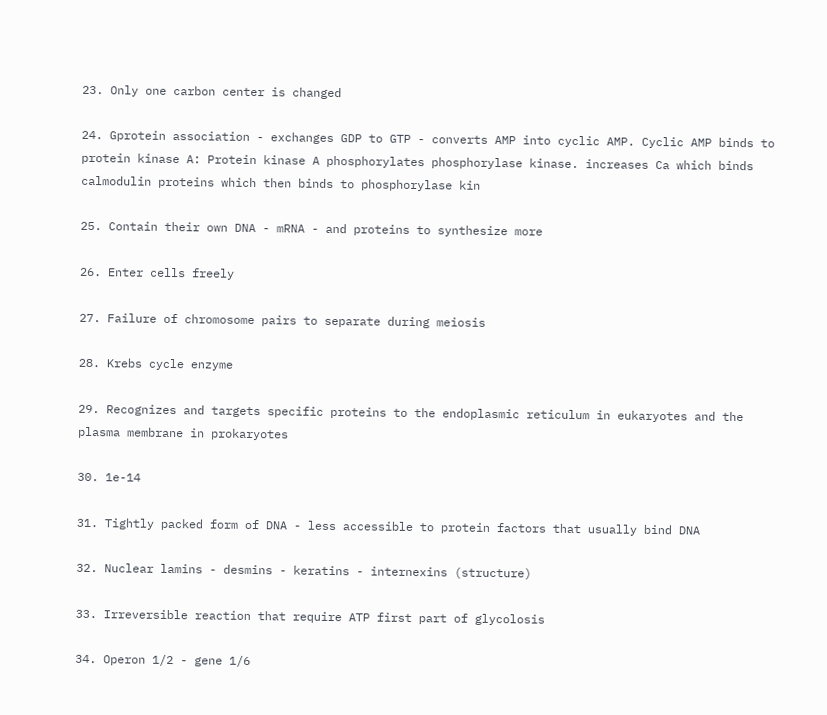23. Only one carbon center is changed

24. Gprotein association - exchanges GDP to GTP - converts AMP into cyclic AMP. Cyclic AMP binds to protein kinase A: Protein kinase A phosphorylates phosphorylase kinase. increases Ca which binds calmodulin proteins which then binds to phosphorylase kin

25. Contain their own DNA - mRNA - and proteins to synthesize more

26. Enter cells freely

27. Failure of chromosome pairs to separate during meiosis

28. Krebs cycle enzyme

29. Recognizes and targets specific proteins to the endoplasmic reticulum in eukaryotes and the plasma membrane in prokaryotes

30. 1e-14

31. Tightly packed form of DNA - less accessible to protein factors that usually bind DNA

32. Nuclear lamins - desmins - keratins - internexins (structure)

33. Irreversible reaction that require ATP first part of glycolosis

34. Operon 1/2 - gene 1/6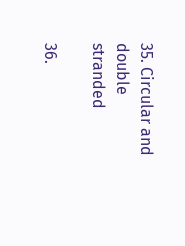35. Circular and double stranded

36.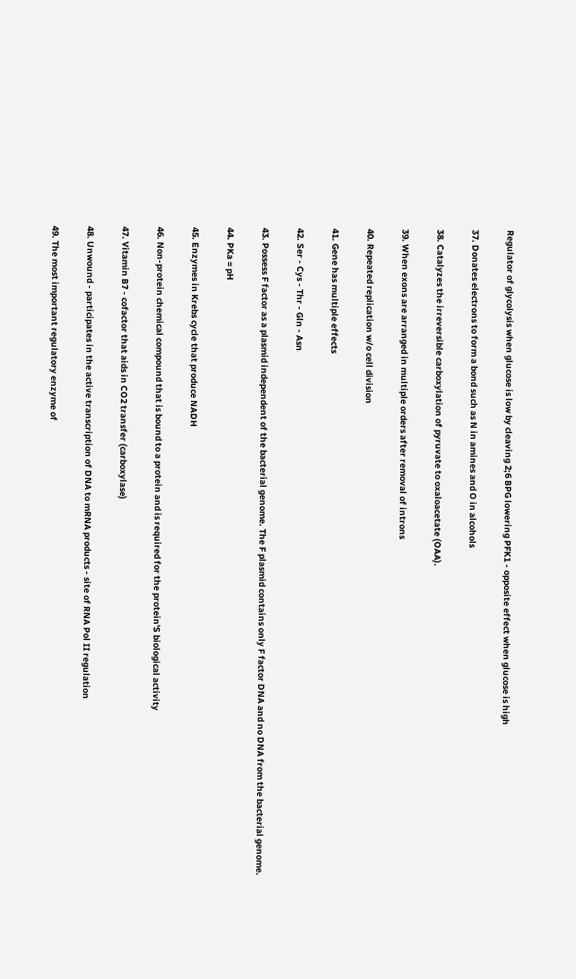Regulator of glycolysis when glucose is low by cleaving 2;6 BPG lowering PFK1 - opposite effect when glucose is high

37. Donates electrons to form a bond such as N in amines and O in alcohols

38. Catalyzes the irreversible carboxylation of pyruvate to oxaloacetate (OAA).

39. When exons are arranged in multiple orders after removal of introns

40. Repeated replication w/o cell division

41. Gene has multiple effects

42. Ser - Cys - Thr - Gln - Asn

43. Possess F factor as a plasmid independent of the bacterial genome. The F plasmid contains only F factor DNA and no DNA from the bacterial genome.

44. PKa = pH

45. Enzymes in Krebs cycle that produce NADH

46. Non-protein chemical compound that is bound to a protein and is required for the protein'S biological activity

47. Vitamin B7 - cofactor that aids in CO2 transfer (carboxylase)

48. Unwound - participates in the active transcription of DNA to mRNA products - site of RNA Pol II regulation

49. The most important regulatory enzyme of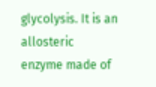glycolysis. It is an allosteric enzyme made of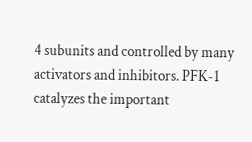4 subunits and controlled by many activators and inhibitors. PFK-1 catalyzes the important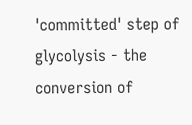'committed' step of glycolysis - the conversion of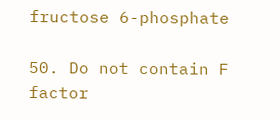fructose 6-phosphate

50. Do not contain F factor